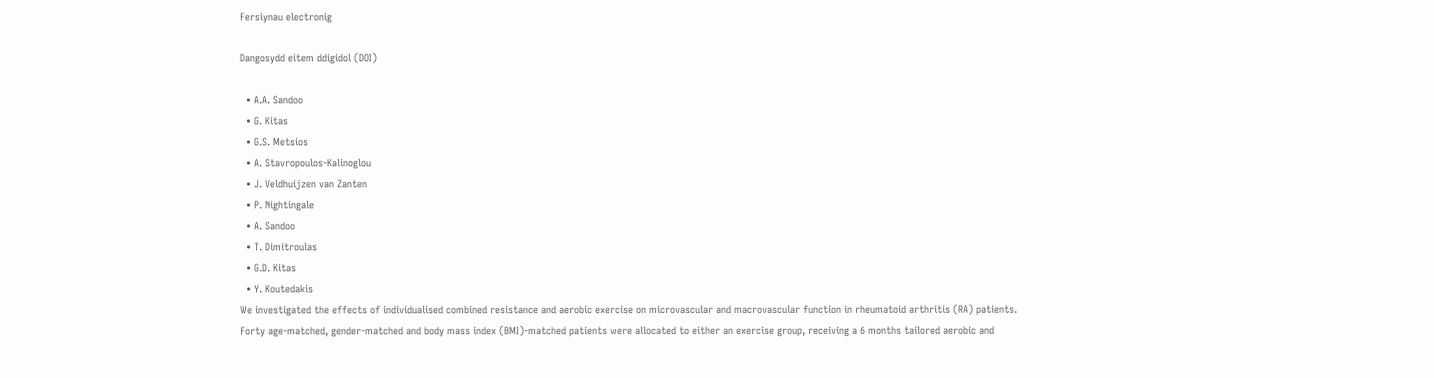Fersiynau electronig

Dangosydd eitem ddigidol (DOI)

  • A.A. Sandoo
  • G. Kitas
  • G.S. Metsios
  • A. Stavropoulos-Kalinoglou
  • J. Veldhuijzen van Zanten
  • P. Nightingale
  • A. Sandoo
  • T. Dimitroulas
  • G.D. Kitas
  • Y. Koutedakis
We investigated the effects of individualised combined resistance and aerobic exercise on microvascular and macrovascular function in rheumatoid arthritis (RA) patients. Forty age-matched, gender-matched and body mass index (BMI)-matched patients were allocated to either an exercise group, receiving a 6 months tailored aerobic and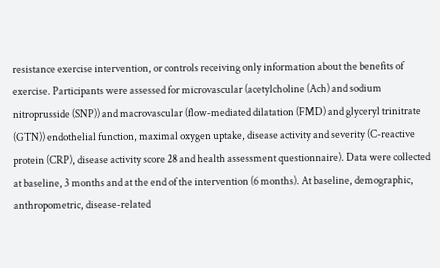resistance exercise intervention, or controls receiving only information about the benefits of exercise. Participants were assessed for microvascular (acetylcholine (Ach) and sodium nitroprusside (SNP)) and macrovascular (flow-mediated dilatation (FMD) and glyceryl trinitrate (GTN)) endothelial function, maximal oxygen uptake, disease activity and severity (C-reactive protein (CRP), disease activity score 28 and health assessment questionnaire). Data were collected at baseline, 3 months and at the end of the intervention (6 months). At baseline, demographic, anthropometric, disease-related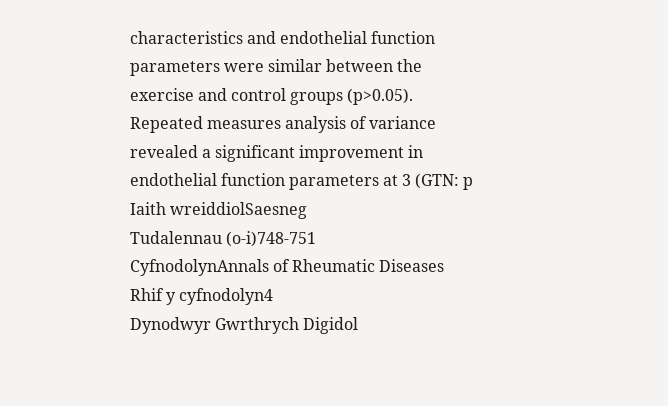characteristics and endothelial function parameters were similar between the exercise and control groups (p>0.05). Repeated measures analysis of variance revealed a significant improvement in endothelial function parameters at 3 (GTN: p
Iaith wreiddiolSaesneg
Tudalennau (o-i)748-751
CyfnodolynAnnals of Rheumatic Diseases
Rhif y cyfnodolyn4
Dynodwyr Gwrthrych Digidol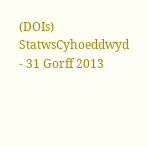(DOIs)
StatwsCyhoeddwyd - 31 Gorff 2013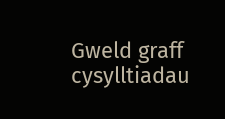Gweld graff cysylltiadau